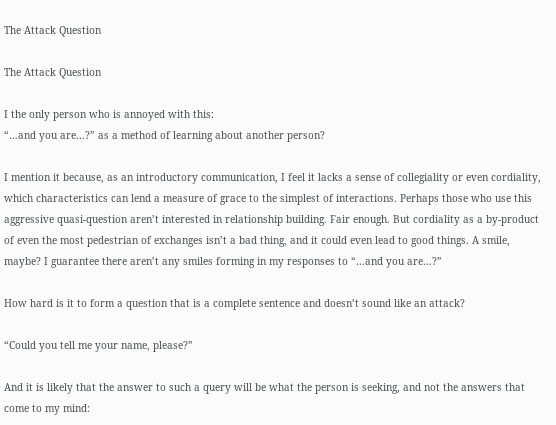The Attack Question

The Attack Question

I the only person who is annoyed with this:
“…and you are…?” as a method of learning about another person?

I mention it because, as an introductory communication, I feel it lacks a sense of collegiality or even cordiality, which characteristics can lend a measure of grace to the simplest of interactions. Perhaps those who use this aggressive quasi-question aren’t interested in relationship building. Fair enough. But cordiality as a by-product of even the most pedestrian of exchanges isn’t a bad thing, and it could even lead to good things. A smile, maybe? I guarantee there aren’t any smiles forming in my responses to “…and you are…?”

How hard is it to form a question that is a complete sentence and doesn’t sound like an attack?

“Could you tell me your name, please?”

And it is likely that the answer to such a query will be what the person is seeking, and not the answers that come to my mind: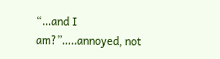“…and I am?”…..annoyed, not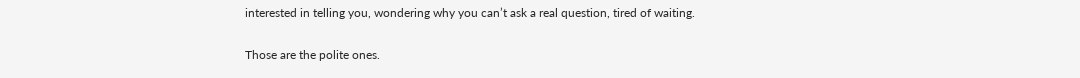interested in telling you, wondering why you can’t ask a real question, tired of waiting.

Those are the polite ones.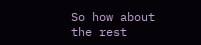So how about the rest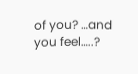of you? …and you feel…..?